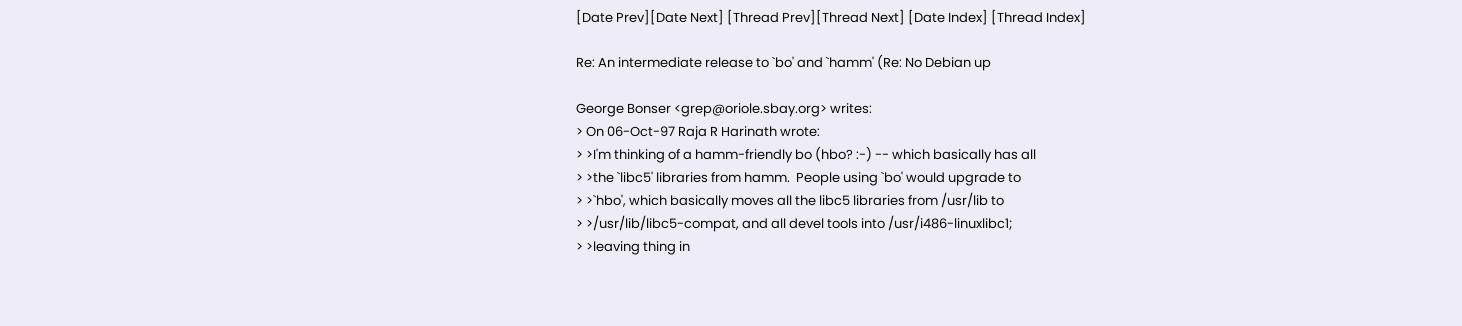[Date Prev][Date Next] [Thread Prev][Thread Next] [Date Index] [Thread Index]

Re: An intermediate release to `bo' and `hamm' (Re: No Debian up

George Bonser <grep@oriole.sbay.org> writes:
> On 06-Oct-97 Raja R Harinath wrote:
> >I'm thinking of a hamm-friendly bo (hbo? :-) -- which basically has all
> >the `libc5' libraries from hamm.  People using `bo' would upgrade to
> >`hbo', which basically moves all the libc5 libraries from /usr/lib to
> >/usr/lib/libc5-compat, and all devel tools into /usr/i486-linuxlibc1;
> >leaving thing in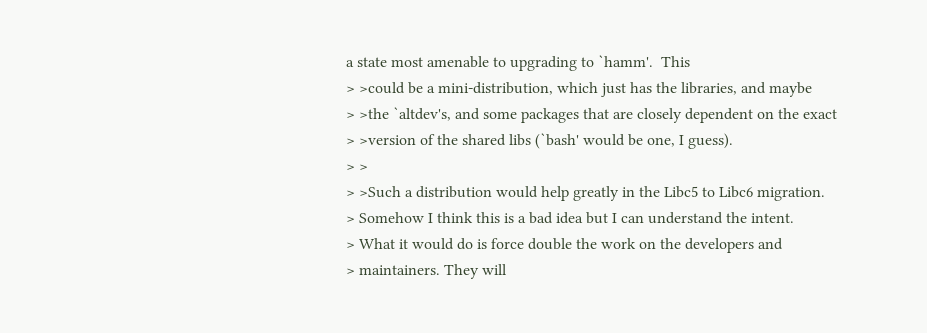a state most amenable to upgrading to `hamm'.  This
> >could be a mini-distribution, which just has the libraries, and maybe
> >the `altdev's, and some packages that are closely dependent on the exact
> >version of the shared libs (`bash' would be one, I guess).
> >
> >Such a distribution would help greatly in the Libc5 to Libc6 migration.
> Somehow I think this is a bad idea but I can understand the intent.
> What it would do is force double the work on the developers and
> maintainers. They will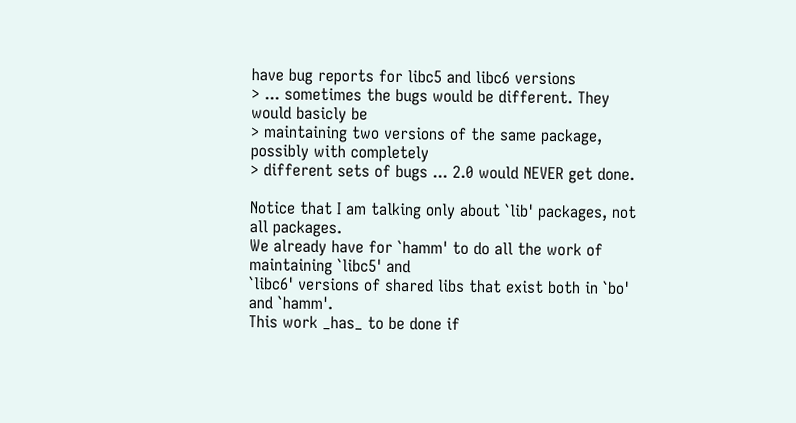have bug reports for libc5 and libc6 versions
> ... sometimes the bugs would be different. They would basicly be
> maintaining two versions of the same package, possibly with completely
> different sets of bugs ... 2.0 would NEVER get done.

Notice that I am talking only about `lib' packages, not all packages.
We already have for `hamm' to do all the work of maintaining `libc5' and
`libc6' versions of shared libs that exist both in `bo' and `hamm'.
This work _has_ to be done if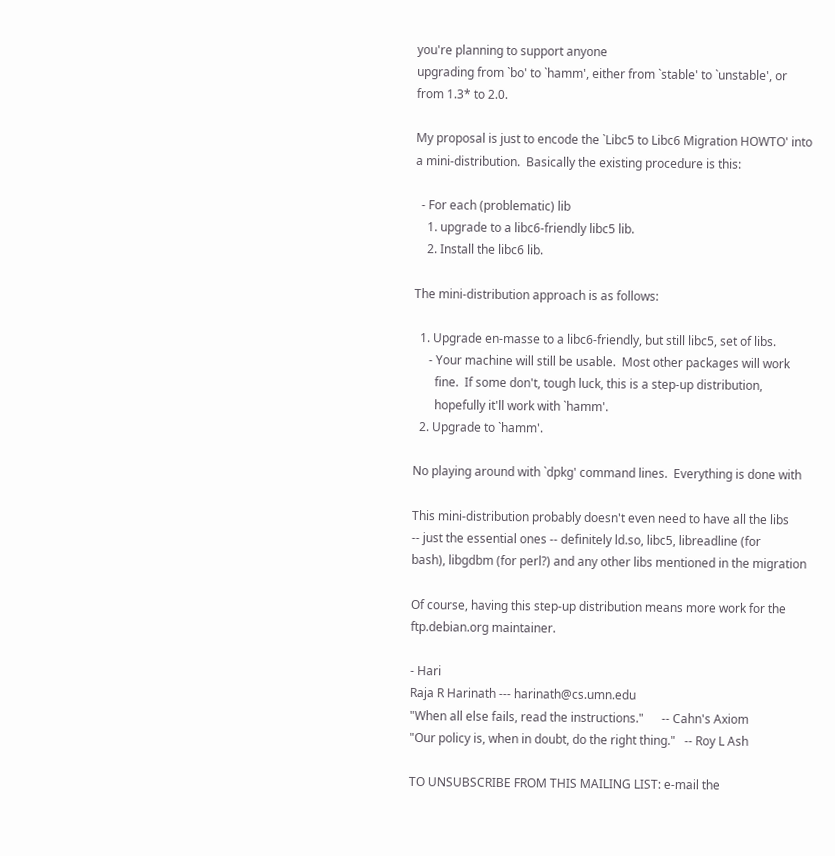you're planning to support anyone
upgrading from `bo' to `hamm', either from `stable' to `unstable', or
from 1.3* to 2.0.

My proposal is just to encode the `Libc5 to Libc6 Migration HOWTO' into
a mini-distribution.  Basically the existing procedure is this:

  - For each (problematic) lib
    1. upgrade to a libc6-friendly libc5 lib.
    2. Install the libc6 lib.

The mini-distribution approach is as follows:

  1. Upgrade en-masse to a libc6-friendly, but still libc5, set of libs.
     - Your machine will still be usable.  Most other packages will work
       fine.  If some don't, tough luck, this is a step-up distribution,
       hopefully it'll work with `hamm'.
  2. Upgrade to `hamm'.

No playing around with `dpkg' command lines.  Everything is done with

This mini-distribution probably doesn't even need to have all the libs
-- just the essential ones -- definitely ld.so, libc5, libreadline (for
bash), libgdbm (for perl?) and any other libs mentioned in the migration

Of course, having this step-up distribution means more work for the
ftp.debian.org maintainer.

- Hari
Raja R Harinath --- harinath@cs.umn.edu
"When all else fails, read the instructions."      -- Cahn's Axiom
"Our policy is, when in doubt, do the right thing."   -- Roy L Ash

TO UNSUBSCRIBE FROM THIS MAILING LIST: e-mail the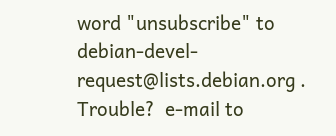word "unsubscribe" to
debian-devel-request@lists.debian.org .
Trouble?  e-mail to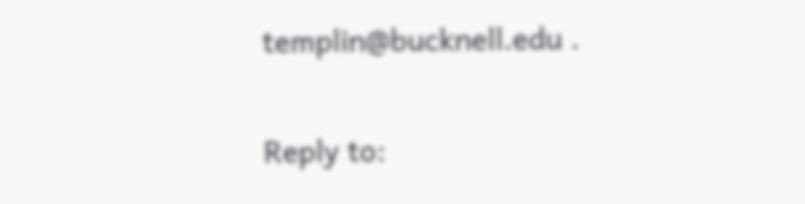templin@bucknell.edu .

Reply to: